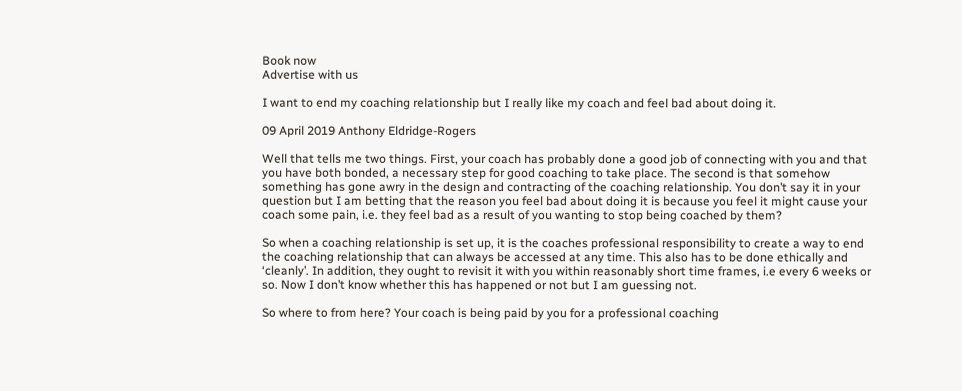Book now
Advertise with us

I want to end my coaching relationship but I really like my coach and feel bad about doing it.

09 April 2019 Anthony Eldridge-Rogers

Well that tells me two things. First, your coach has probably done a good job of connecting with you and that you have both bonded, a necessary step for good coaching to take place. The second is that somehow something has gone awry in the design and contracting of the coaching relationship. You don’t say it in your question but I am betting that the reason you feel bad about doing it is because you feel it might cause your coach some pain, i.e. they feel bad as a result of you wanting to stop being coached by them?

So when a coaching relationship is set up, it is the coaches professional responsibility to create a way to end the coaching relationship that can always be accessed at any time. This also has to be done ethically and ‘cleanly’. In addition, they ought to revisit it with you within reasonably short time frames, i.e every 6 weeks or so. Now I don’t know whether this has happened or not but I am guessing not.

So where to from here? Your coach is being paid by you for a professional coaching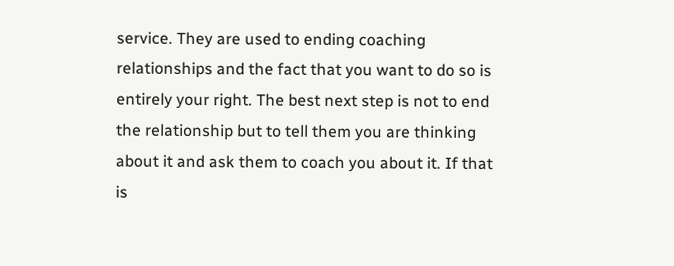service. They are used to ending coaching relationships and the fact that you want to do so is entirely your right. The best next step is not to end the relationship but to tell them you are thinking about it and ask them to coach you about it. If that is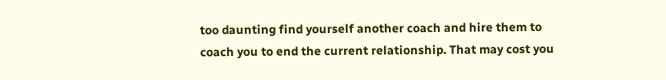too daunting find yourself another coach and hire them to coach you to end the current relationship. That may cost you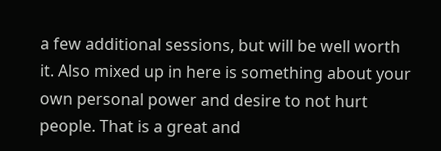a few additional sessions, but will be well worth it. Also mixed up in here is something about your own personal power and desire to not hurt people. That is a great and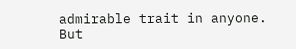admirable trait in anyone. But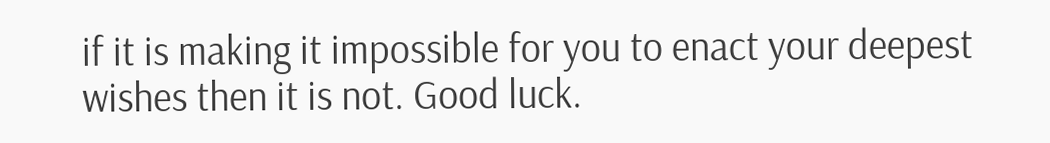if it is making it impossible for you to enact your deepest wishes then it is not. Good luck.